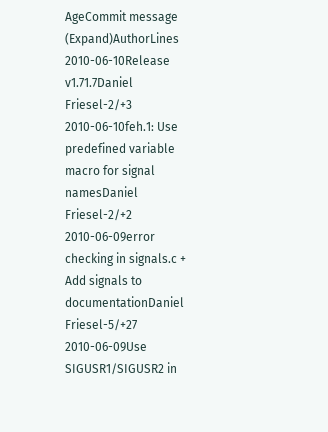AgeCommit message (Expand)AuthorLines
2010-06-10Release v1.71.7Daniel Friesel-2/+3
2010-06-10feh.1: Use predefined variable macro for signal namesDaniel Friesel-2/+2
2010-06-09error checking in signals.c + Add signals to documentationDaniel Friesel-5/+27
2010-06-09Use SIGUSR1/SIGUSR2 in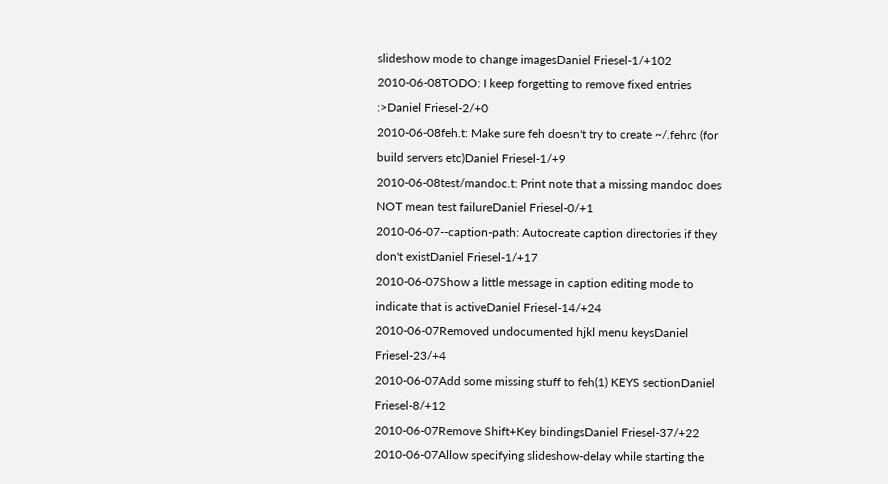slideshow mode to change imagesDaniel Friesel-1/+102
2010-06-08TODO: I keep forgetting to remove fixed entries :>Daniel Friesel-2/+0
2010-06-08feh.t: Make sure feh doesn't try to create ~/.fehrc (for build servers etc)Daniel Friesel-1/+9
2010-06-08test/mandoc.t: Print note that a missing mandoc does NOT mean test failureDaniel Friesel-0/+1
2010-06-07--caption-path: Autocreate caption directories if they don't existDaniel Friesel-1/+17
2010-06-07Show a little message in caption editing mode to indicate that is activeDaniel Friesel-14/+24
2010-06-07Removed undocumented hjkl menu keysDaniel Friesel-23/+4
2010-06-07Add some missing stuff to feh(1) KEYS sectionDaniel Friesel-8/+12
2010-06-07Remove Shift+Key bindingsDaniel Friesel-37/+22
2010-06-07Allow specifying slideshow-delay while starting the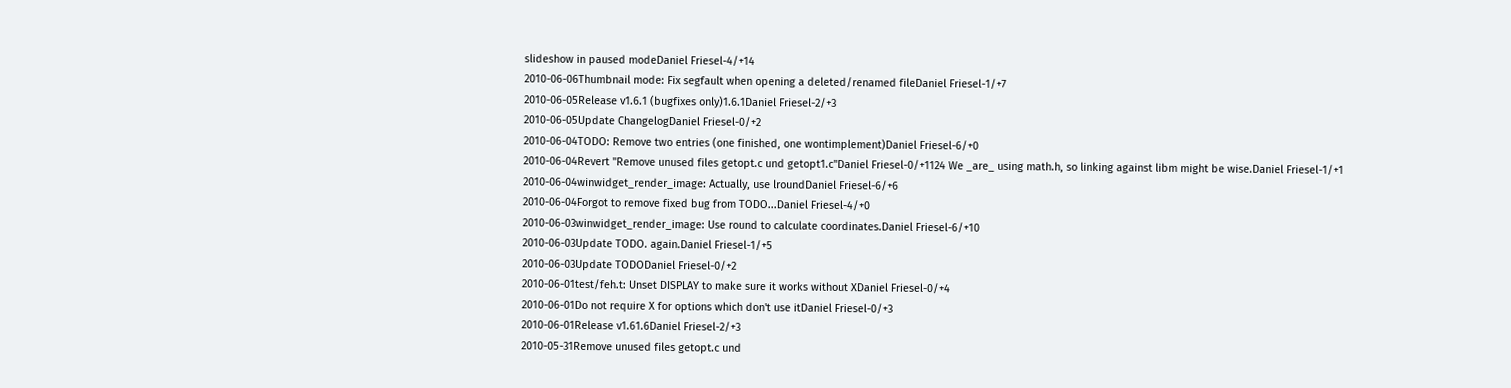slideshow in paused modeDaniel Friesel-4/+14
2010-06-06Thumbnail mode: Fix segfault when opening a deleted/renamed fileDaniel Friesel-1/+7
2010-06-05Release v1.6.1 (bugfixes only)1.6.1Daniel Friesel-2/+3
2010-06-05Update ChangelogDaniel Friesel-0/+2
2010-06-04TODO: Remove two entries (one finished, one wontimplement)Daniel Friesel-6/+0
2010-06-04Revert "Remove unused files getopt.c und getopt1.c"Daniel Friesel-0/+1124 We _are_ using math.h, so linking against libm might be wise.Daniel Friesel-1/+1
2010-06-04winwidget_render_image: Actually, use lroundDaniel Friesel-6/+6
2010-06-04Forgot to remove fixed bug from TODO...Daniel Friesel-4/+0
2010-06-03winwidget_render_image: Use round to calculate coordinates.Daniel Friesel-6/+10
2010-06-03Update TODO. again.Daniel Friesel-1/+5
2010-06-03Update TODODaniel Friesel-0/+2
2010-06-01test/feh.t: Unset DISPLAY to make sure it works without XDaniel Friesel-0/+4
2010-06-01Do not require X for options which don't use itDaniel Friesel-0/+3
2010-06-01Release v1.61.6Daniel Friesel-2/+3
2010-05-31Remove unused files getopt.c und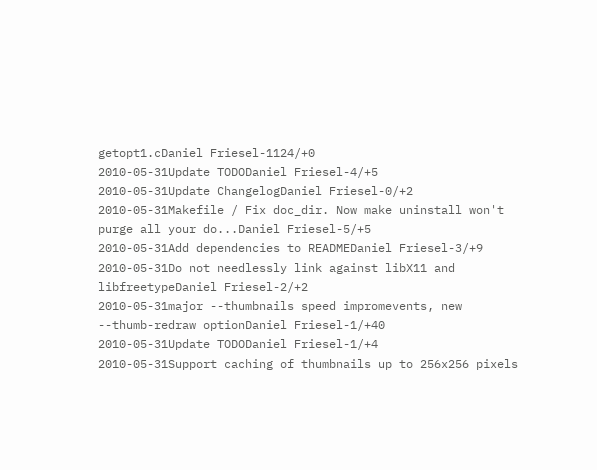getopt1.cDaniel Friesel-1124/+0
2010-05-31Update TODODaniel Friesel-4/+5
2010-05-31Update ChangelogDaniel Friesel-0/+2
2010-05-31Makefile / Fix doc_dir. Now make uninstall won't purge all your do...Daniel Friesel-5/+5
2010-05-31Add dependencies to READMEDaniel Friesel-3/+9
2010-05-31Do not needlessly link against libX11 and libfreetypeDaniel Friesel-2/+2
2010-05-31major --thumbnails speed impromevents, new --thumb-redraw optionDaniel Friesel-1/+40
2010-05-31Update TODODaniel Friesel-1/+4
2010-05-31Support caching of thumbnails up to 256x256 pixels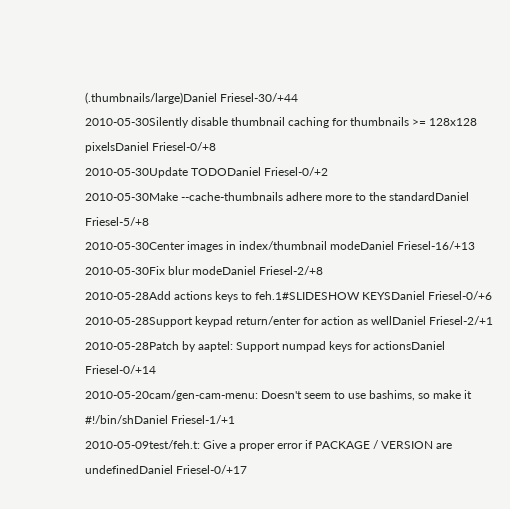(.thumbnails/large)Daniel Friesel-30/+44
2010-05-30Silently disable thumbnail caching for thumbnails >= 128x128 pixelsDaniel Friesel-0/+8
2010-05-30Update TODODaniel Friesel-0/+2
2010-05-30Make --cache-thumbnails adhere more to the standardDaniel Friesel-5/+8
2010-05-30Center images in index/thumbnail modeDaniel Friesel-16/+13
2010-05-30Fix blur modeDaniel Friesel-2/+8
2010-05-28Add actions keys to feh.1#SLIDESHOW KEYSDaniel Friesel-0/+6
2010-05-28Support keypad return/enter for action as wellDaniel Friesel-2/+1
2010-05-28Patch by aaptel: Support numpad keys for actionsDaniel Friesel-0/+14
2010-05-20cam/gen-cam-menu: Doesn't seem to use bashims, so make it #!/bin/shDaniel Friesel-1/+1
2010-05-09test/feh.t: Give a proper error if PACKAGE / VERSION are undefinedDaniel Friesel-0/+17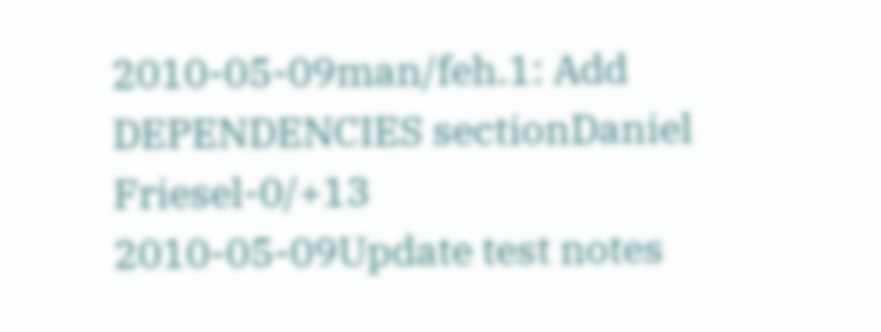2010-05-09man/feh.1: Add DEPENDENCIES sectionDaniel Friesel-0/+13
2010-05-09Update test notes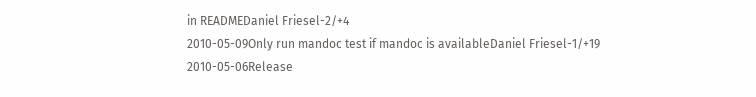in READMEDaniel Friesel-2/+4
2010-05-09Only run mandoc test if mandoc is availableDaniel Friesel-1/+19
2010-05-06Release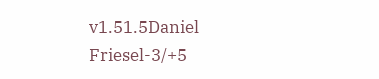v1.51.5Daniel Friesel-3/+5